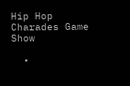Hip Hop Charades Game Show

  •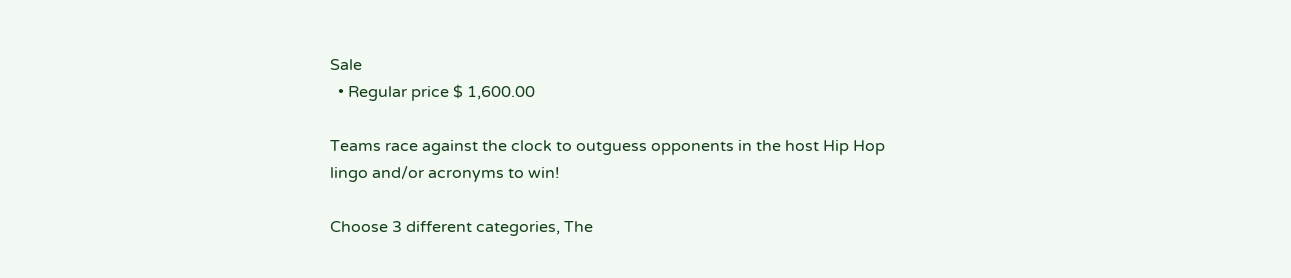Sale
  • Regular price $ 1,600.00

Teams race against the clock to outguess opponents in the host Hip Hop lingo and/or acronyms to win!

Choose 3 different categories, The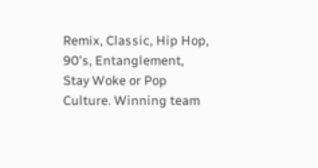Remix, Classic, Hip Hop, 90's, Entanglement, Stay Woke or Pop Culture. Winning team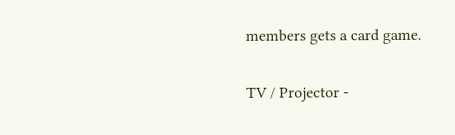members gets a card game.

TV / Projector -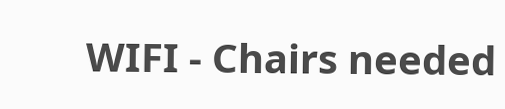WIFI - Chairs needed